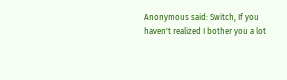Anonymous said: Switch, If you haven't realized I bother you a lot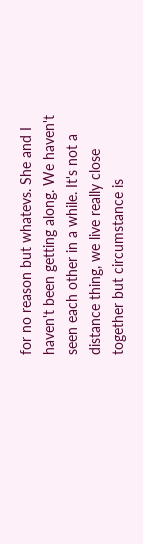for no reason but whatevs. She and I haven't been getting along. We haven't seen each other in a while. It's not a distance thing, we live really close together but circumstance is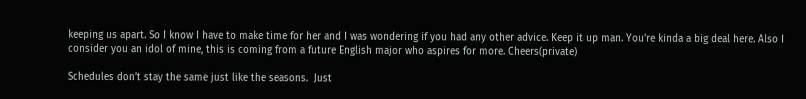keeping us apart. So I know I have to make time for her and I was wondering if you had any other advice. Keep it up man. You're kinda a big deal here. Also I consider you an idol of mine, this is coming from a future English major who aspires for more. Cheers(private)

Schedules don’t stay the same just like the seasons.  Just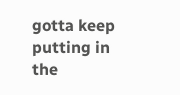gotta keep putting in the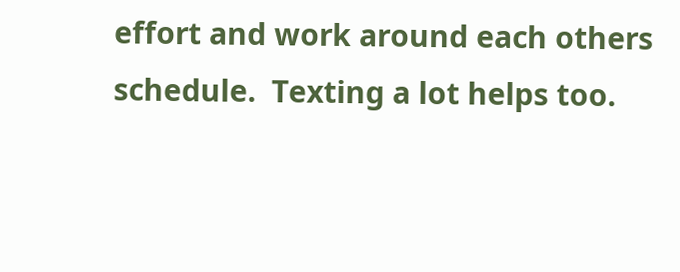effort and work around each others schedule.  Texting a lot helps too.